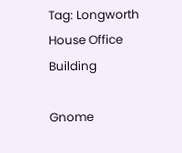Tag: Longworth House Office Building

Gnome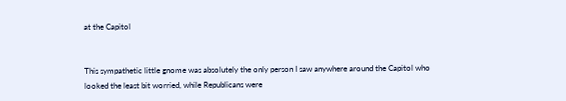at the Capitol


This sympathetic little gnome was absolutely the only person I saw anywhere around the Capitol who looked the least bit worried, while Republicans were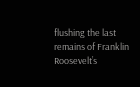flushing the last remains of Franklin Roosevelt’s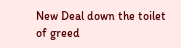New Deal down the toilet of greed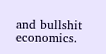and bullshit economics.